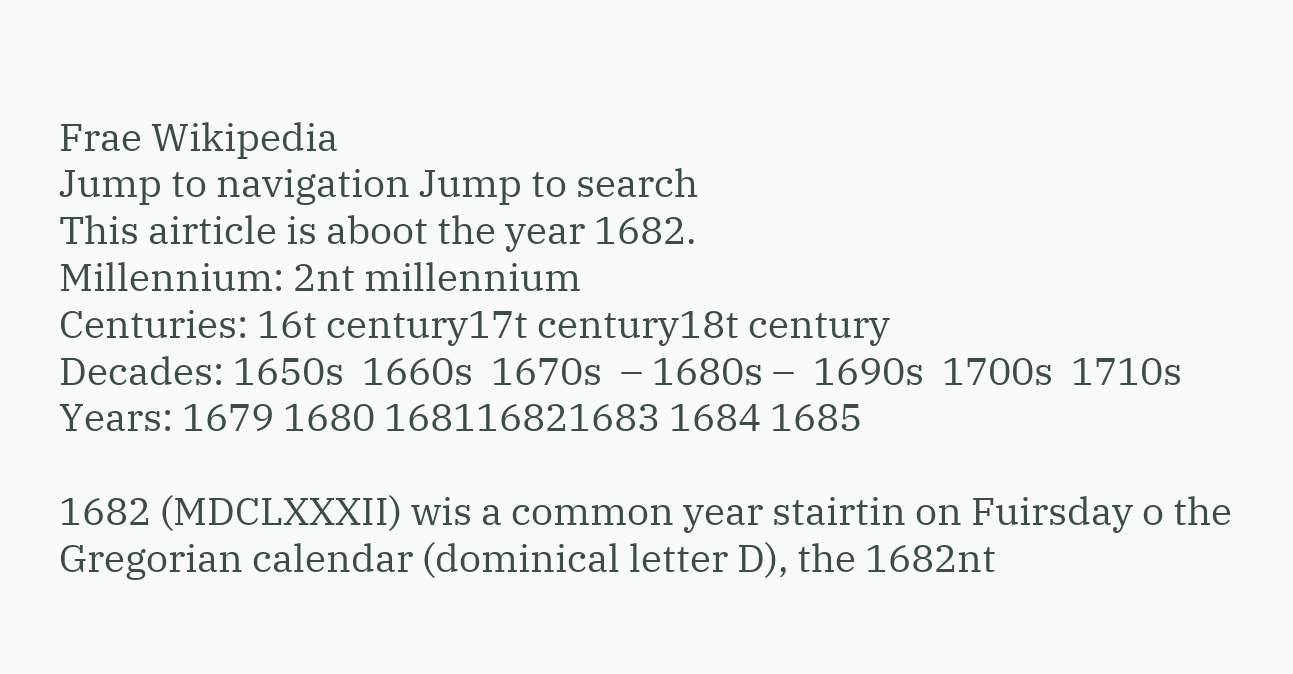Frae Wikipedia
Jump to navigation Jump to search
This airticle is aboot the year 1682.
Millennium: 2nt millennium
Centuries: 16t century17t century18t century
Decades: 1650s  1660s  1670s  – 1680s –  1690s  1700s  1710s
Years: 1679 1680 168116821683 1684 1685

1682 (MDCLXXXII) wis a common year stairtin on Fuirsday o the Gregorian calendar (dominical letter D), the 1682nt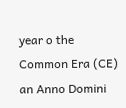year o the Common Era (CE) an Anno Domini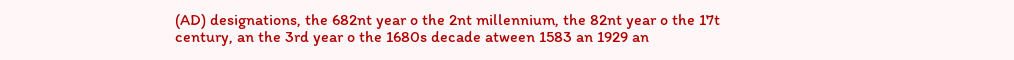(AD) designations, the 682nt year o the 2nt millennium, the 82nt year o the 17t century, an the 3rd year o the 1680s decade atween 1583 an 1929 an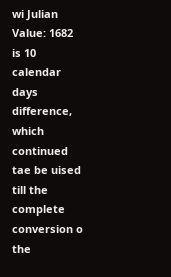wi Julian Value: 1682 is 10 calendar days difference, which continued tae be uised till the complete conversion o the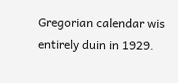Gregorian calendar wis entirely duin in 1929.